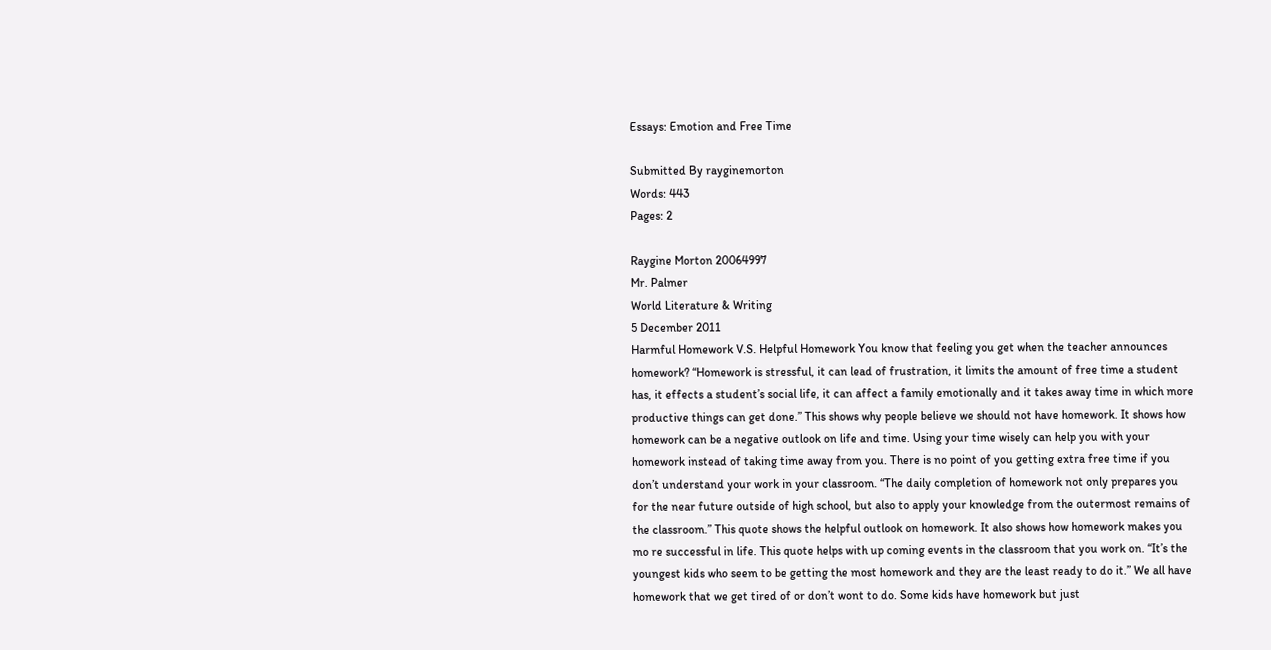Essays: Emotion and Free Time

Submitted By rayginemorton
Words: 443
Pages: 2

Raygine Morton 20064997
Mr. Palmer
World Literature & Writing
5 December 2011
Harmful Homework V.S. Helpful Homework You know that feeling you get when the teacher announces homework? “Homework is stressful, it can lead of frustration, it limits the amount of free time a student has, it effects a student’s social life, it can affect a family emotionally and it takes away time in which more productive things can get done.” This shows why people believe we should not have homework. It shows how homework can be a negative outlook on life and time. Using your time wisely can help you with your homework instead of taking time away from you. There is no point of you getting extra free time if you don’t understand your work in your classroom. “The daily completion of homework not only prepares you for the near future outside of high school, but also to apply your knowledge from the outermost remains of the classroom.” This quote shows the helpful outlook on homework. It also shows how homework makes you mo re successful in life. This quote helps with up coming events in the classroom that you work on. “It’s the youngest kids who seem to be getting the most homework and they are the least ready to do it.” We all have homework that we get tired of or don’t wont to do. Some kids have homework but just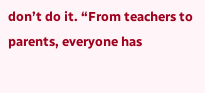don’t do it. “From teachers to parents, everyone has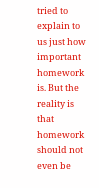tried to explain to us just how important homework is. But the reality is that homework should not even be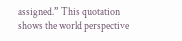assigned.” This quotation shows the world perspective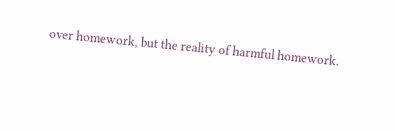over homework, but the reality of harmful homework.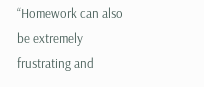“Homework can also be extremely frustrating and